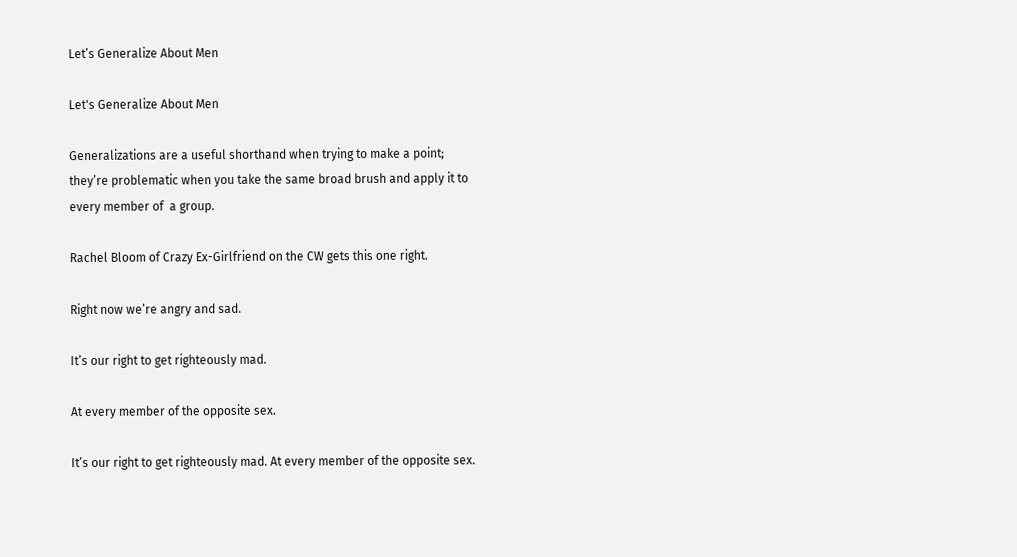Let’s Generalize About Men

Let's Generalize About Men

Generalizations are a useful shorthand when trying to make a point; they’re problematic when you take the same broad brush and apply it to every member of  a group.

Rachel Bloom of Crazy Ex-Girlfriend on the CW gets this one right.

Right now we’re angry and sad.

It’s our right to get righteously mad.

At every member of the opposite sex.

It’s our right to get righteously mad. At every member of the opposite sex.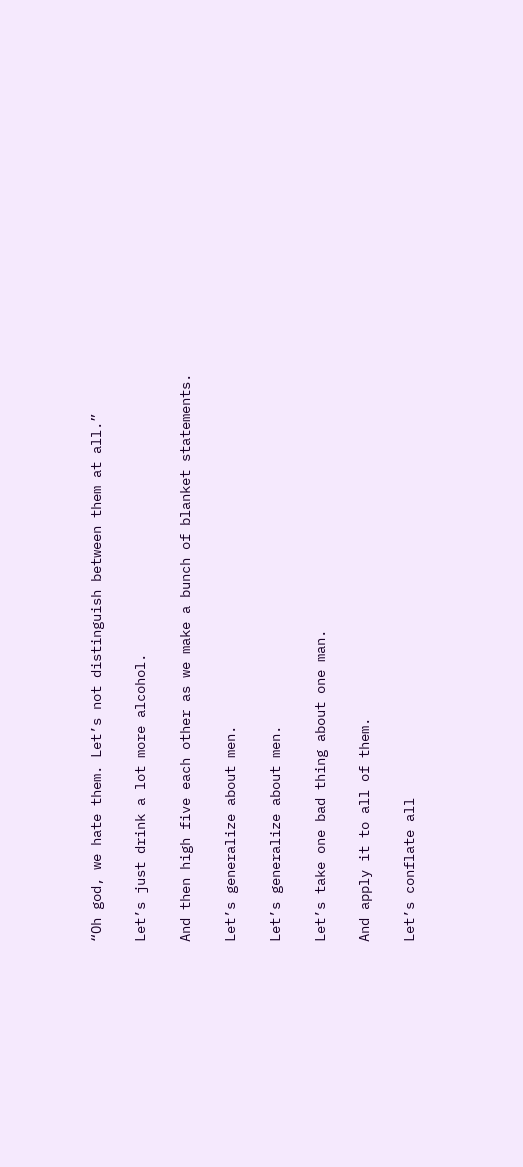“Oh god, we hate them. Let’s not distinguish between them at all.”

Let’s just drink a lot more alcohol.

And then high five each other as we make a bunch of blanket statements.

Let’s generalize about men.

Let’s generalize about men.

Let’s take one bad thing about one man.

And apply it to all of them.

Let’s conflate all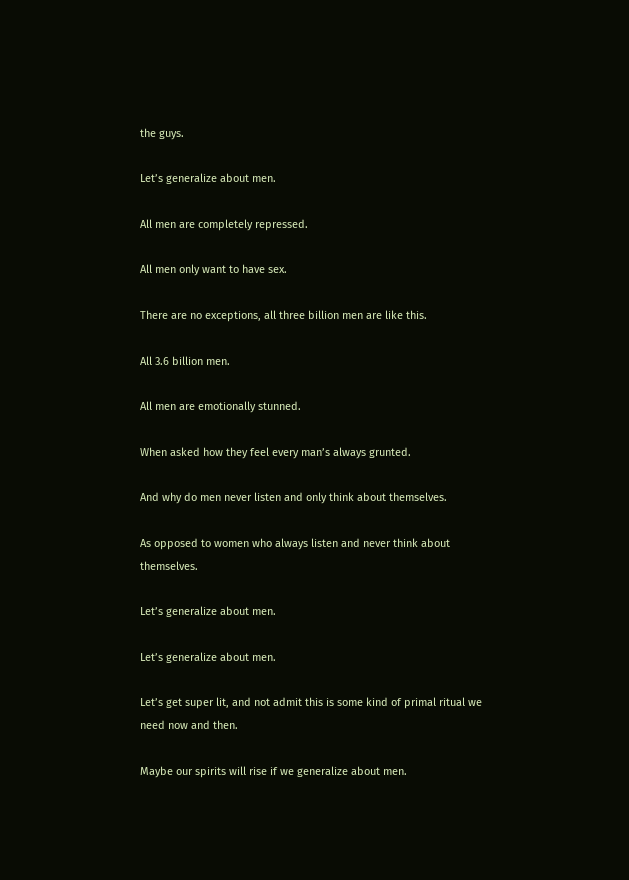the guys.

Let’s generalize about men.

All men are completely repressed.

All men only want to have sex.

There are no exceptions, all three billion men are like this.

All 3.6 billion men.

All men are emotionally stunned.

When asked how they feel every man’s always grunted.

And why do men never listen and only think about themselves.

As opposed to women who always listen and never think about themselves.

Let’s generalize about men.

Let’s generalize about men.

Let’s get super lit, and not admit this is some kind of primal ritual we need now and then.

Maybe our spirits will rise if we generalize about men.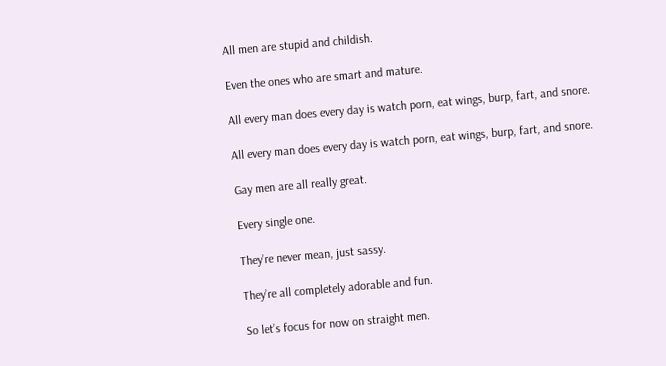All men are stupid and childish.

Even the ones who are smart and mature.

All every man does every day is watch porn, eat wings, burp, fart, and snore.

All every man does every day is watch porn, eat wings, burp, fart, and snore.

Gay men are all really great.

Every single one.

They’re never mean, just sassy.

They’re all completely adorable and fun.

So let’s focus for now on straight men.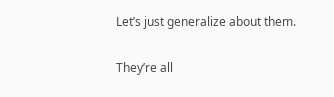Let’s just generalize about them.

They’re all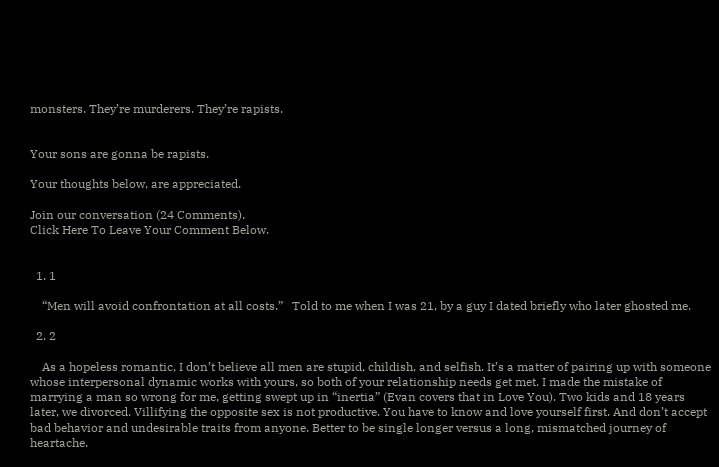monsters. They’re murderers. They’re rapists.


Your sons are gonna be rapists.

Your thoughts below, are appreciated.

Join our conversation (24 Comments).
Click Here To Leave Your Comment Below.


  1. 1

    “Men will avoid confrontation at all costs.”   Told to me when I was 21, by a guy I dated briefly who later ghosted me.

  2. 2

    As a hopeless romantic, I don’t believe all men are stupid, childish, and selfish. It’s a matter of pairing up with someone whose interpersonal dynamic works with yours, so both of your relationship needs get met. I made the mistake of marrying a man so wrong for me, getting swept up in “inertia” (Evan covers that in Love You). Two kids and 18 years later, we divorced. Villifying the opposite sex is not productive. You have to know and love yourself first. And don’t accept bad behavior and undesirable traits from anyone. Better to be single longer versus a long, mismatched journey of heartache.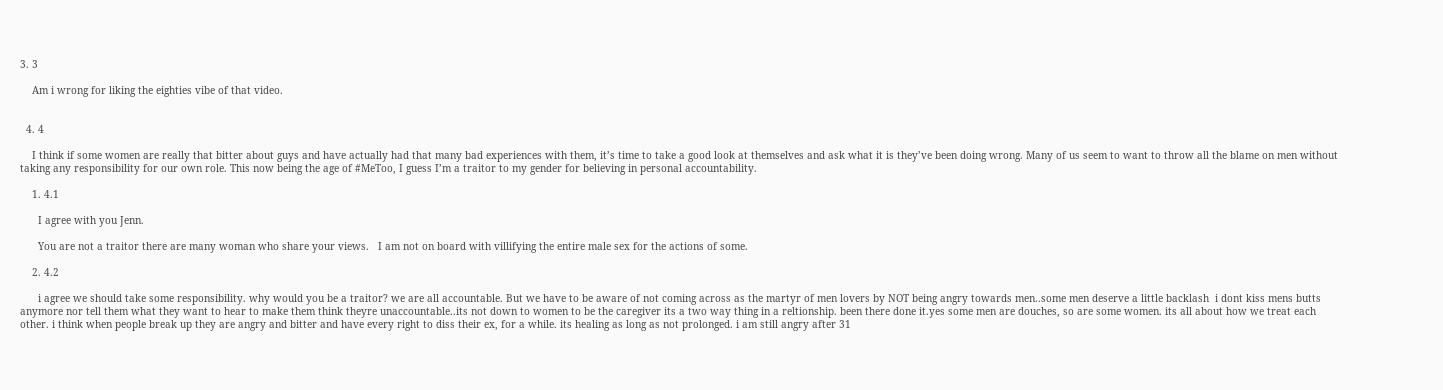3. 3

    Am i wrong for liking the eighties vibe of that video.


  4. 4

    I think if some women are really that bitter about guys and have actually had that many bad experiences with them, it’s time to take a good look at themselves and ask what it is they’ve been doing wrong. Many of us seem to want to throw all the blame on men without taking any responsibility for our own role. This now being the age of #MeToo, I guess I’m a traitor to my gender for believing in personal accountability.

    1. 4.1

      I agree with you Jenn.

      You are not a traitor there are many woman who share your views.   I am not on board with villifying the entire male sex for the actions of some.

    2. 4.2

      i agree we should take some responsibility. why would you be a traitor? we are all accountable. But we have to be aware of not coming across as the martyr of men lovers by NOT being angry towards men..some men deserve a little backlash  i dont kiss mens butts anymore nor tell them what they want to hear to make them think theyre unaccountable..its not down to women to be the caregiver its a two way thing in a reltionship. been there done it.yes some men are douches, so are some women. its all about how we treat each other. i think when people break up they are angry and bitter and have every right to diss their ex, for a while. its healing as long as not prolonged. i am still angry after 31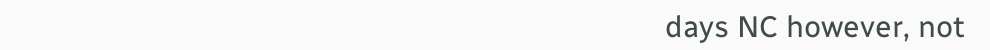days NC however, not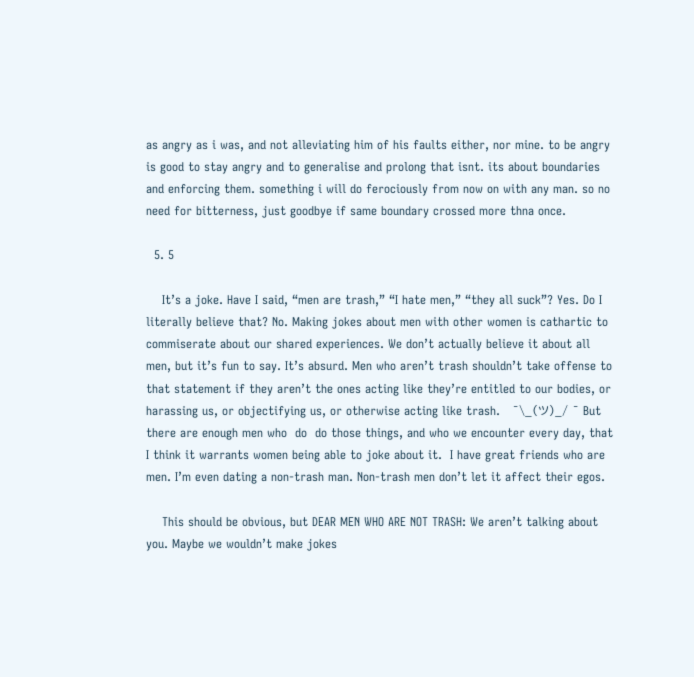as angry as i was, and not alleviating him of his faults either, nor mine. to be angry is good to stay angry and to generalise and prolong that isnt. its about boundaries and enforcing them. something i will do ferociously from now on with any man. so no need for bitterness, just goodbye if same boundary crossed more thna once.

  5. 5

    It’s a joke. Have I said, “men are trash,” “I hate men,” “they all suck”? Yes. Do I literally believe that? No. Making jokes about men with other women is cathartic to commiserate about our shared experiences. We don’t actually believe it about all men, but it’s fun to say. It’s absurd. Men who aren’t trash shouldn’t take offense to that statement if they aren’t the ones acting like they’re entitled to our bodies, or harassing us, or objectifying us, or otherwise acting like trash.   ¯\_(ツ)_/ ¯ But there are enough men who  do  do those things, and who we encounter every day, that I think it warrants women being able to joke about it.  I have great friends who are men. I’m even dating a non-trash man. Non-trash men don’t let it affect their egos.

    This should be obvious, but DEAR MEN WHO ARE NOT TRASH: We aren’t talking about you. Maybe we wouldn’t make jokes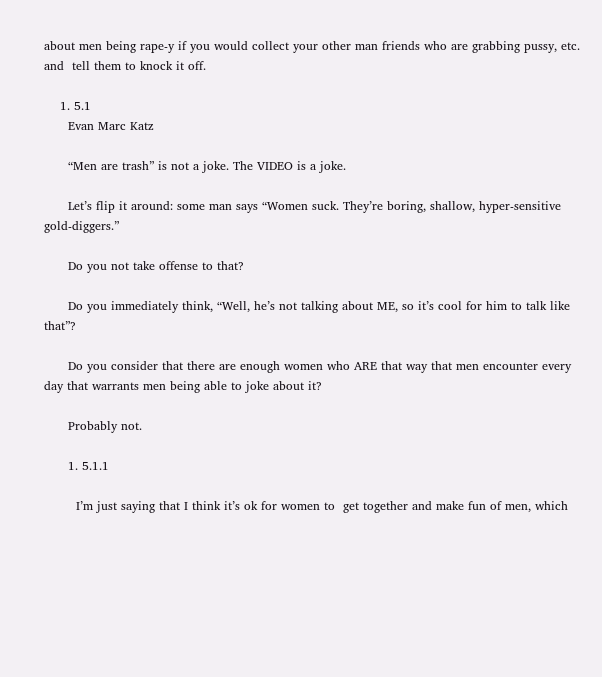about men being rape-y if you would collect your other man friends who are grabbing pussy, etc. and  tell them to knock it off.

    1. 5.1
      Evan Marc Katz

      “Men are trash” is not a joke. The VIDEO is a joke.

      Let’s flip it around: some man says “Women suck. They’re boring, shallow, hyper-sensitive gold-diggers.”

      Do you not take offense to that?

      Do you immediately think, “Well, he’s not talking about ME, so it’s cool for him to talk like that”?

      Do you consider that there are enough women who ARE that way that men encounter every day that warrants men being able to joke about it?

      Probably not.

      1. 5.1.1

        I’m just saying that I think it’s ok for women to  get together and make fun of men, which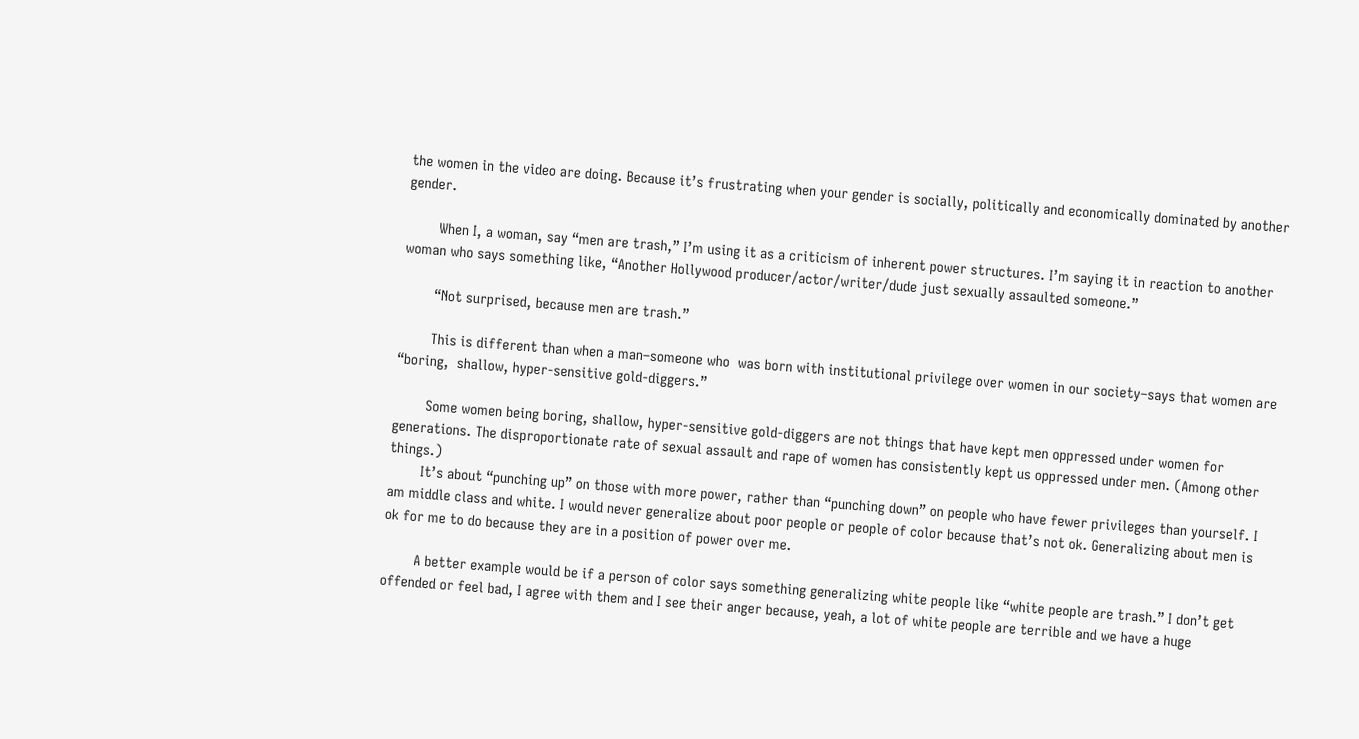the women in the video are doing. Because it’s frustrating when your gender is socially, politically and economically dominated by another gender.

        When I, a woman, say “men are trash,” I’m using it as a criticism of inherent power structures. I’m saying it in reaction to another woman who says something like, “Another Hollywood producer/actor/writer/dude just sexually assaulted someone.”

        “Not surprised, because men are trash.”

        This is different than when a man–someone who  was born with institutional privilege over women in our society–says that women are “boring,  shallow, hyper-sensitive gold-diggers.”

        Some women being boring, shallow, hyper-sensitive gold-diggers are not things that have kept men oppressed under women for generations. The disproportionate rate of sexual assault and rape of women has consistently kept us oppressed under men. (Among other things.)
        It’s about “punching up” on those with more power, rather than “punching down” on people who have fewer privileges than yourself. I am middle class and white. I would never generalize about poor people or people of color because that’s not ok. Generalizing about men is ok for me to do because they are in a position of power over me.

        A better example would be if a person of color says something generalizing white people like “white people are trash.” I don’t get offended or feel bad, I agree with them and I see their anger because, yeah, a lot of white people are terrible and we have a huge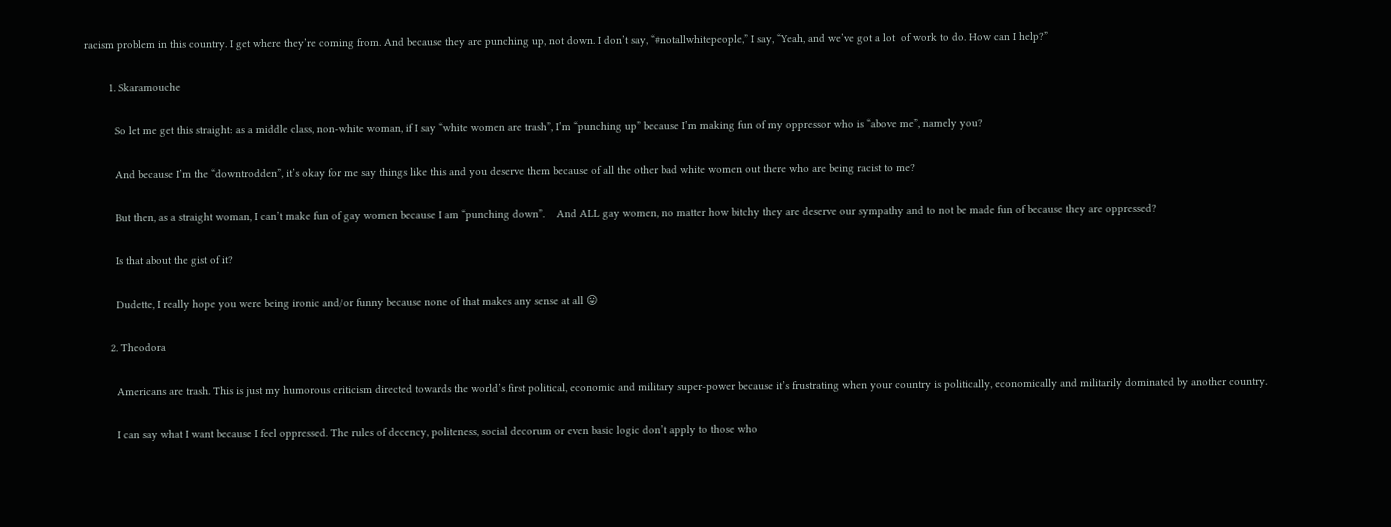racism problem in this country. I get where they’re coming from. And because they are punching up, not down. I don’t say, “#notallwhitepeople,” I say, “Yeah, and we’ve got a lot  of work to do. How can I help?”

        1. Skaramouche

          So let me get this straight: as a middle class, non-white woman, if I say “white women are trash”, I’m “punching up” because I’m making fun of my oppressor who is “above me”, namely you?

          And because I’m the “downtrodden”, it’s okay for me say things like this and you deserve them because of all the other bad white women out there who are being racist to me?

          But then, as a straight woman, I can’t make fun of gay women because I am “punching down”.    And ALL gay women, no matter how bitchy they are deserve our sympathy and to not be made fun of because they are oppressed?

          Is that about the gist of it?

          Dudette, I really hope you were being ironic and/or funny because none of that makes any sense at all 😛

        2. Theodora

          Americans are trash. This is just my humorous criticism directed towards the world’s first political, economic and military super-power because it’s frustrating when your country is politically, economically and militarily dominated by another country.

          I can say what I want because I feel oppressed. The rules of decency, politeness, social decorum or even basic logic don’t apply to those who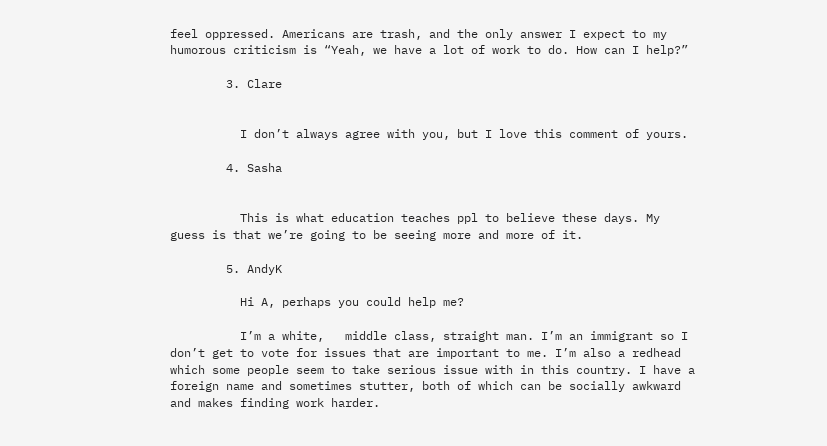feel oppressed. Americans are trash, and the only answer I expect to my humorous criticism is “Yeah, we have a lot of work to do. How can I help?”

        3. Clare


          I don’t always agree with you, but I love this comment of yours.

        4. Sasha


          This is what education teaches ppl to believe these days. My guess is that we’re going to be seeing more and more of it.

        5. AndyK

          Hi A, perhaps you could help me?

          I’m a white,   middle class, straight man. I’m an immigrant so I don’t get to vote for issues that are important to me. I’m also a redhead which some people seem to take serious issue with in this country. I have a foreign name and sometimes stutter, both of which can be socially awkward and makes finding work harder.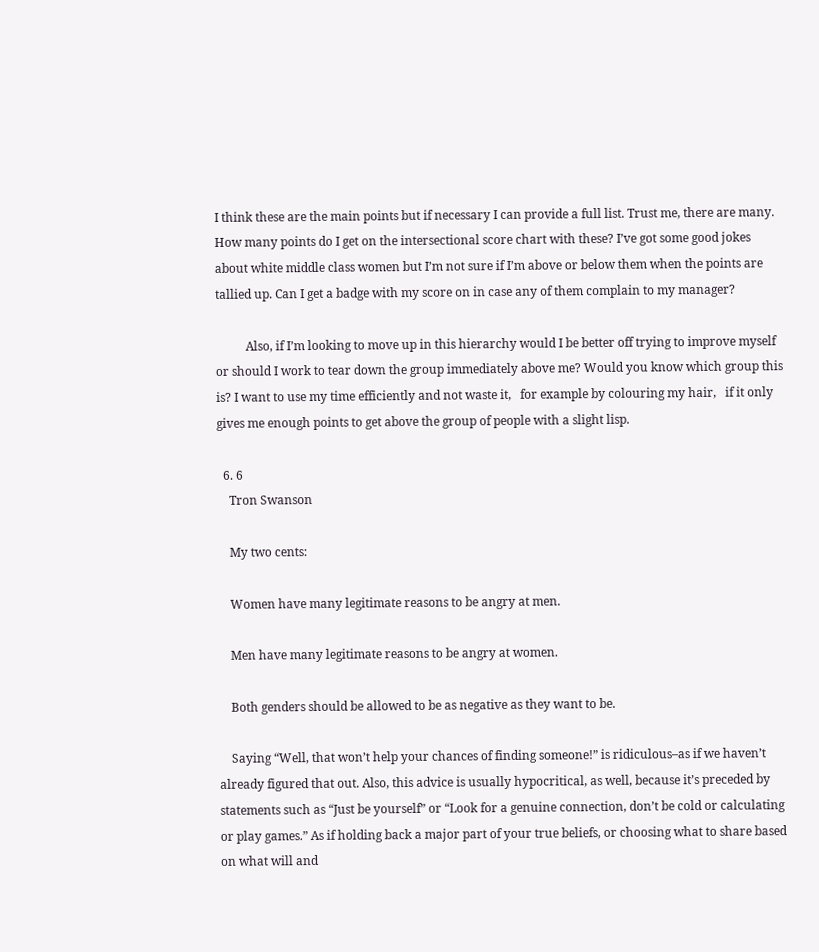I think these are the main points but if necessary I can provide a full list. Trust me, there are many. How many points do I get on the intersectional score chart with these? I’ve got some good jokes about white middle class women but I’m not sure if I’m above or below them when the points are tallied up. Can I get a badge with my score on in case any of them complain to my manager?

          Also, if I’m looking to move up in this hierarchy would I be better off trying to improve myself or should I work to tear down the group immediately above me? Would you know which group this is? I want to use my time efficiently and not waste it,   for example by colouring my hair,   if it only gives me enough points to get above the group of people with a slight lisp.

  6. 6
    Tron Swanson

    My two cents:

    Women have many legitimate reasons to be angry at men.

    Men have many legitimate reasons to be angry at women.

    Both genders should be allowed to be as negative as they want to be.

    Saying “Well, that won’t help your chances of finding someone!” is ridiculous–as if we haven’t already figured that out. Also, this advice is usually hypocritical, as well, because it’s preceded by statements such as “Just be yourself” or “Look for a genuine connection, don’t be cold or calculating or play games.” As if holding back a major part of your true beliefs, or choosing what to share based on what will and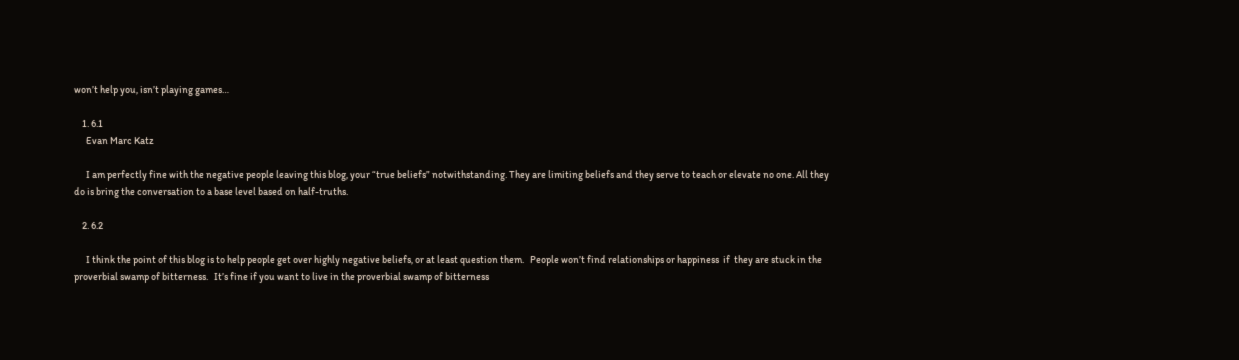won’t help you, isn’t playing games…

    1. 6.1
      Evan Marc Katz

      I am perfectly fine with the negative people leaving this blog, your “true beliefs” notwithstanding. They are limiting beliefs and they serve to teach or elevate no one. All they do is bring the conversation to a base level based on half-truths.

    2. 6.2

      I think the point of this blog is to help people get over highly negative beliefs, or at least question them.   People won’t find relationships or happiness  if  they are stuck in the proverbial swamp of bitterness.   It’s fine if you want to live in the proverbial swamp of bitterness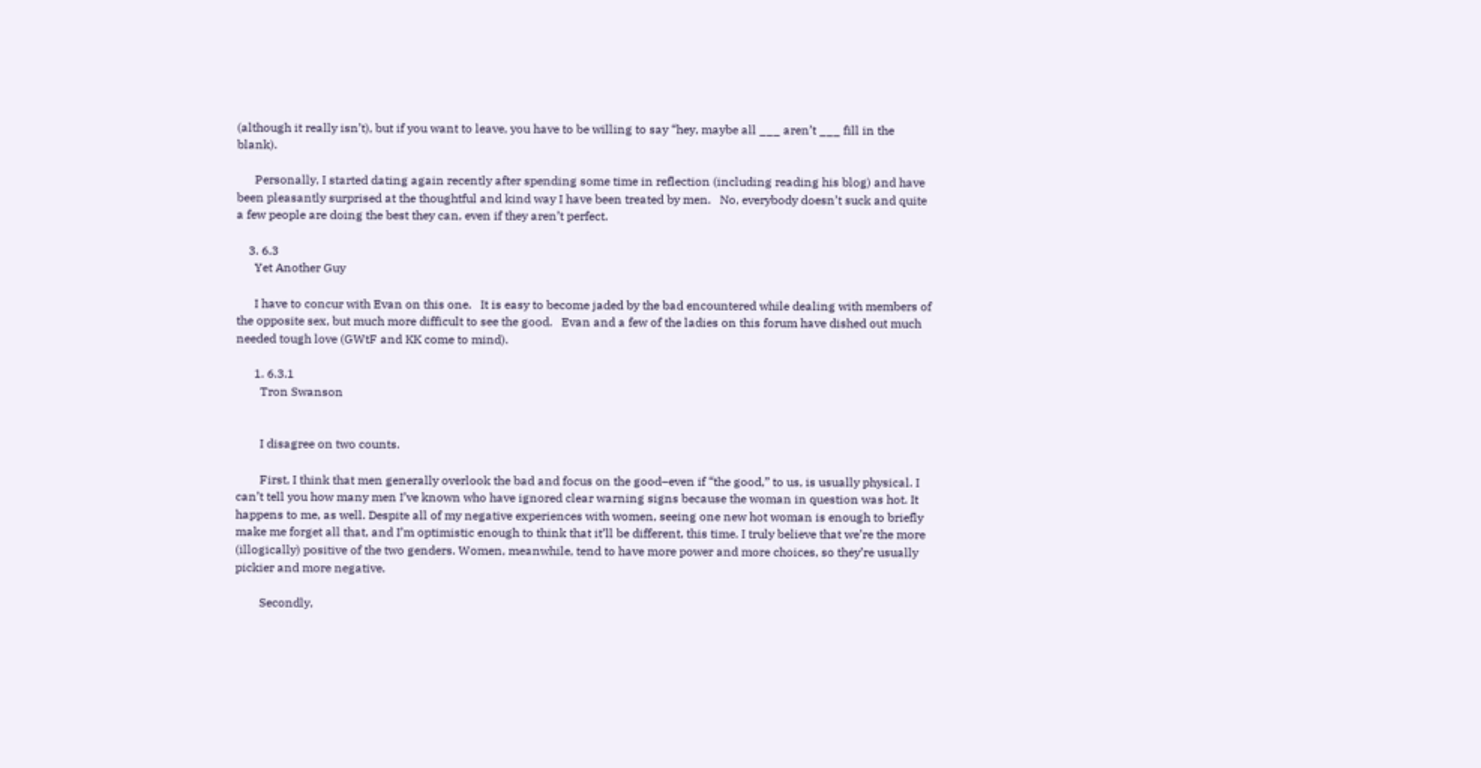(although it really isn’t), but if you want to leave, you have to be willing to say “hey, maybe all ___ aren’t ___ fill in the blank).

      Personally, I started dating again recently after spending some time in reflection (including reading his blog) and have been pleasantly surprised at the thoughtful and kind way I have been treated by men.   No, everybody doesn’t suck and quite a few people are doing the best they can, even if they aren’t perfect.

    3. 6.3
      Yet Another Guy

      I have to concur with Evan on this one.   It is easy to become jaded by the bad encountered while dealing with members of the opposite sex, but much more difficult to see the good.   Evan and a few of the ladies on this forum have dished out much needed tough love (GWtF and KK come to mind).

      1. 6.3.1
        Tron Swanson


        I disagree on two counts.

        First, I think that men generally overlook the bad and focus on the good–even if “the good,” to us, is usually physical. I can’t tell you how many men I’ve known who have ignored clear warning signs because the woman in question was hot. It happens to me, as well. Despite all of my negative experiences with women, seeing one new hot woman is enough to briefly make me forget all that, and I’m optimistic enough to think that it’ll be different, this time. I truly believe that we’re the more (illogically) positive of the two genders. Women, meanwhile, tend to have more power and more choices, so they’re usually pickier and more negative.

        Secondly,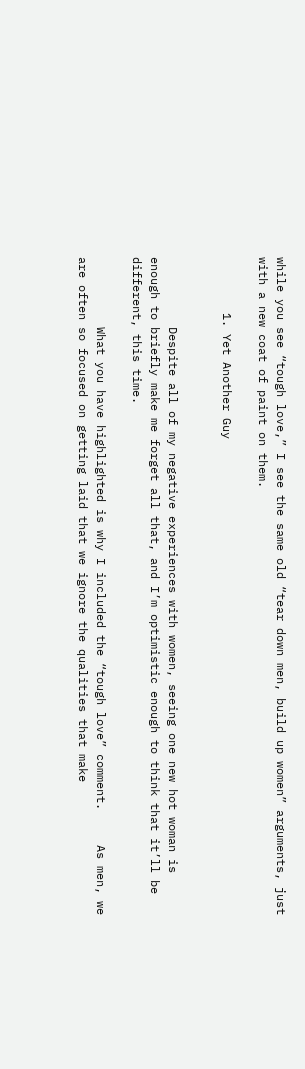while you see “tough love,” I see the same old “tear down men, build up women” arguments, just with a new coat of paint on them.

        1. Yet Another Guy


          Despite all of my negative experiences with women, seeing one new hot woman is enough to briefly make me forget all that, and I’m optimistic enough to think that it’ll be different, this time.

          What you have highlighted is why I included the “tough love” comment.     As men, we are often so focused on getting laid that we ignore the qualities that make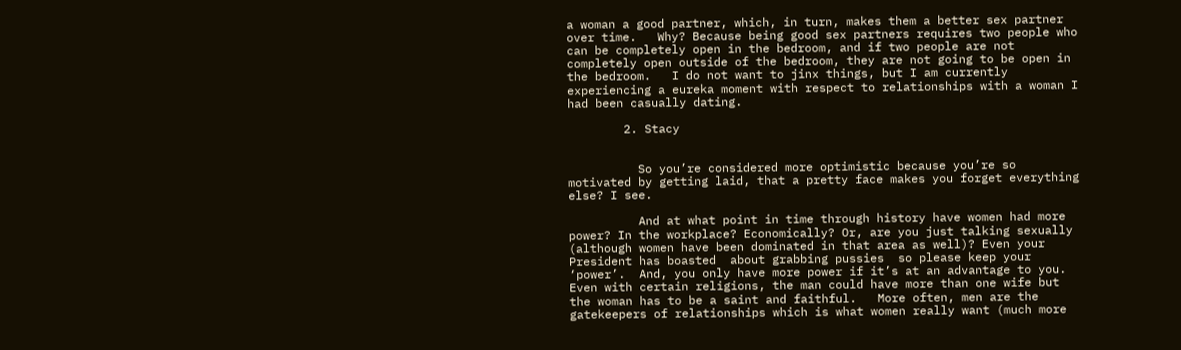a woman a good partner, which, in turn, makes them a better sex partner over time.   Why? Because being good sex partners requires two people who can be completely open in the bedroom, and if two people are not completely open outside of the bedroom, they are not going to be open in the bedroom.   I do not want to jinx things, but I am currently experiencing a eureka moment with respect to relationships with a woman I had been casually dating.

        2. Stacy


          So you’re considered more optimistic because you’re so motivated by getting laid, that a pretty face makes you forget everything else? I see.

          And at what point in time through history have women had more power? In the workplace? Economically? Or, are you just talking sexually (although women have been dominated in that area as well)? Even your President has boasted  about grabbing pussies  so please keep your ‘power’.  And, you only have more power if it’s at an advantage to you. Even with certain religions, the man could have more than one wife but the woman has to be a saint and faithful.   More often, men are the gatekeepers of relationships which is what women really want (much more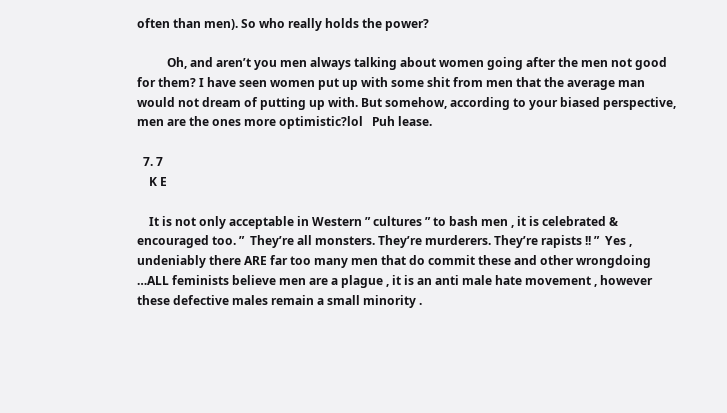often than men). So who really holds the power?

          Oh, and aren’t you men always talking about women going after the men not good for them? I have seen women put up with some shit from men that the average man would not dream of putting up with. But somehow, according to your biased perspective, men are the ones more optimistic?lol   Puh lease.

  7. 7
    K E

    It is not only acceptable in Western ” cultures ” to bash men , it is celebrated & encouraged too. ”  They’re all monsters. They’re murderers. They’re rapists !! ”  Yes , undeniably there ARE far too many men that do commit these and other wrongdoing …ALL feminists believe men are a plague , it is an anti male hate movement , however these defective males remain a small minority .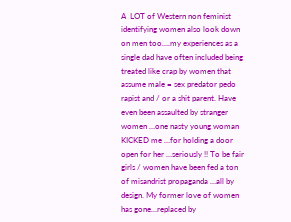A  LOT of Western non feminist identifying women also look down on men too….my experiences as a single dad have often included being treated like crap by women that assume male = sex predator pedo rapist and / or a shit parent. Have even been assaulted by stranger women …one nasty young woman KICKED me …for holding a door open for her …seriously !! To be fair girls / women have been fed a ton of misandrist propaganda …all by design. My former love of women has gone…replaced by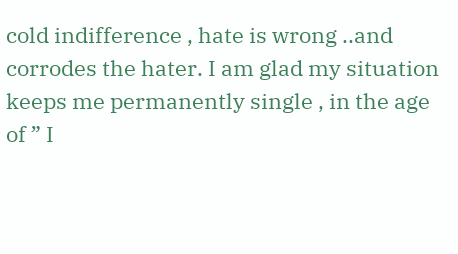cold indifference , hate is wrong ..and corrodes the hater. I am glad my situation keeps me permanently single , in the age of ” I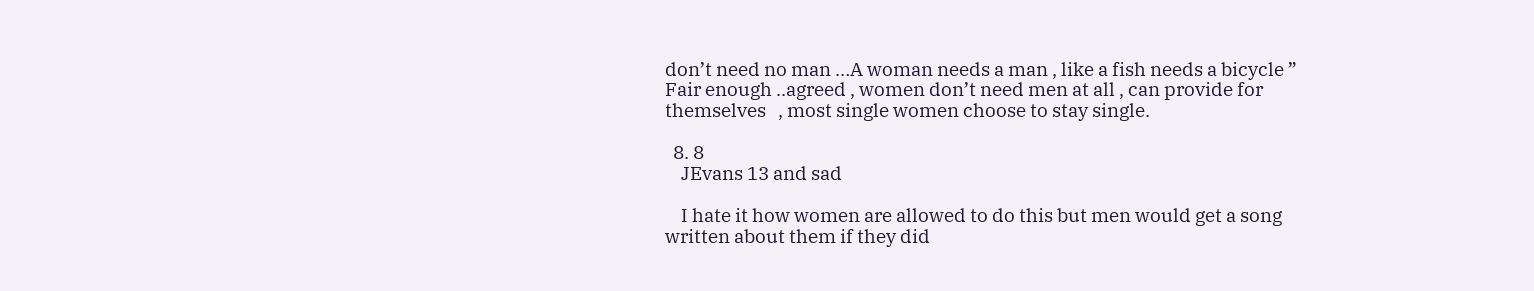don’t need no man …A woman needs a man , like a fish needs a bicycle ” Fair enough ..agreed , women don’t need men at all , can provide for themselves   , most single women choose to stay single.

  8. 8
    JEvans 13 and sad

    I hate it how women are allowed to do this but men would get a song written about them if they did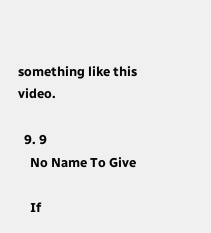something like this video.

  9. 9
    No Name To Give

    If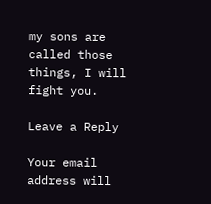my sons are called those things, I will fight you.

Leave a Reply

Your email address will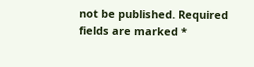not be published. Required fields are marked *